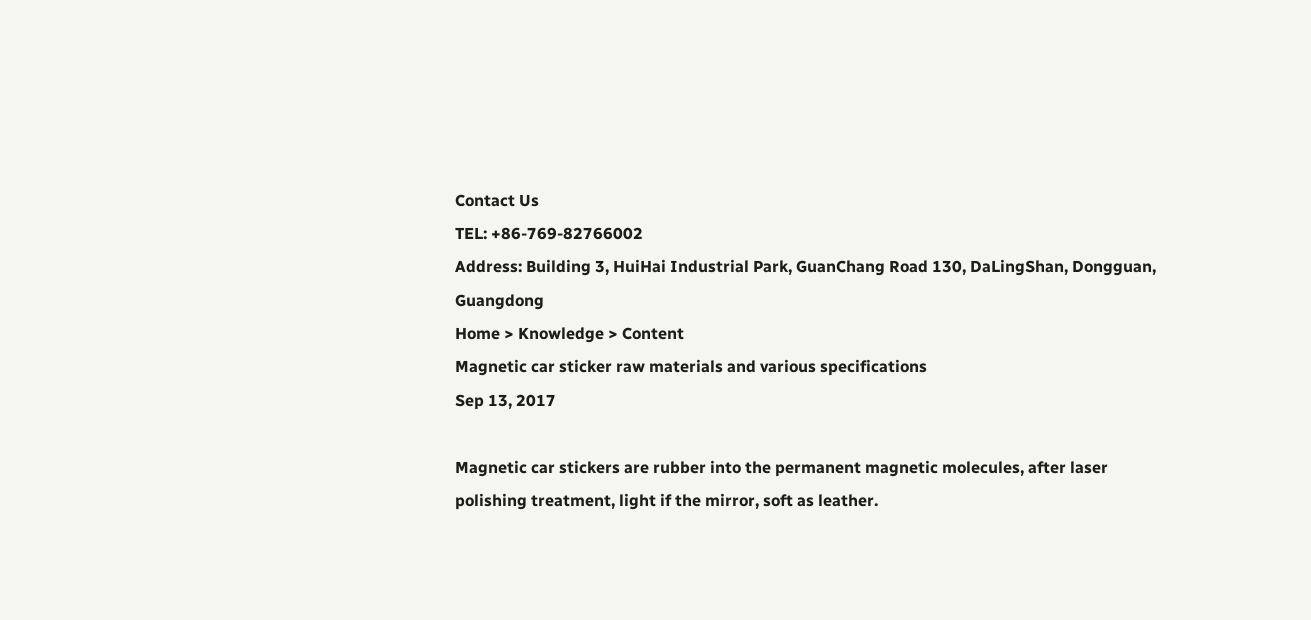Contact Us
TEL: +86-769-82766002
Address: Building 3, HuiHai Industrial Park, GuanChang Road 130, DaLingShan, Dongguan, Guangdong
Home > Knowledge > Content
Magnetic car sticker raw materials and various specifications
Sep 13, 2017

Magnetic car stickers are rubber into the permanent magnetic molecules, after laser polishing treatment, light if the mirror, soft as leather.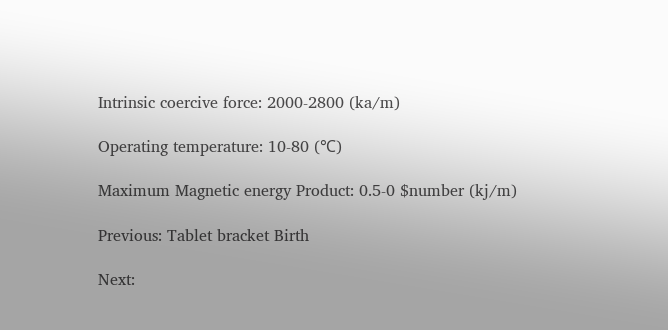Intrinsic coercive force: 2000-2800 (ka/m)

Operating temperature: 10-80 (℃)

Maximum Magnetic energy Product: 0.5-0 $number (kj/m)

Previous: Tablet bracket Birth

Next: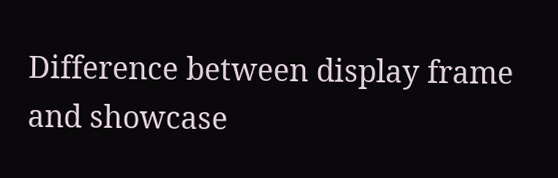Difference between display frame and showcase